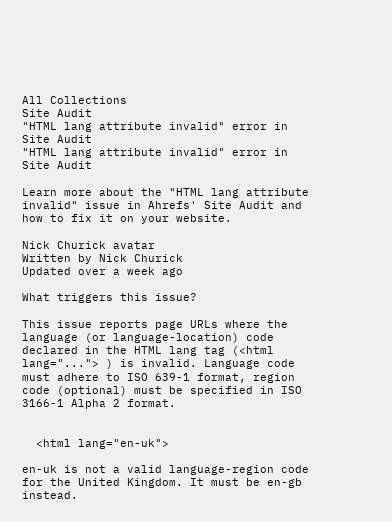All Collections
Site Audit
"HTML lang attribute invalid" error in Site Audit
"HTML lang attribute invalid" error in Site Audit

Learn more about the "HTML lang attribute invalid" issue in Ahrefs' Site Audit and how to fix it on your website.

Nick Churick avatar
Written by Nick Churick
Updated over a week ago

What triggers this issue?

This issue reports page URLs where the language (or language-location) code declared in the HTML lang tag (<html lang="..."> ) is invalid. Language code must adhere to ISO 639-1 format, region code (optional) must be specified in ISO 3166-1 Alpha 2 format.


  <html lang="en-uk">

en-uk is not a valid language-region code for the United Kingdom. It must be en-gb  instead.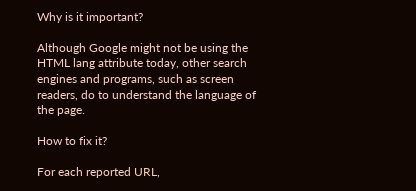Why is it important?

Although Google might not be using the HTML lang attribute today, other search engines and programs, such as screen readers, do to understand the language of the page.

How to fix it?

For each reported URL,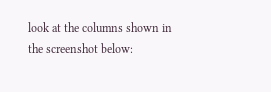look at the columns shown in the screenshot below: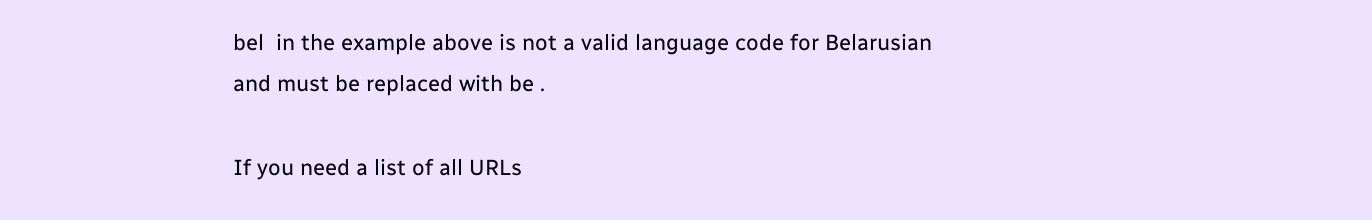bel  in the example above is not a valid language code for Belarusian and must be replaced with be .

If you need a list of all URLs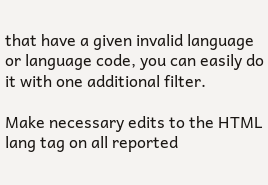that have a given invalid language or language code, you can easily do it with one additional filter.

Make necessary edits to the HTML lang tag on all reported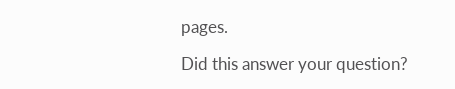pages.

Did this answer your question?